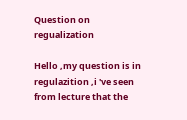Question on regualization

Hello ,my question is in regulazition ,i 've seen from lecture that the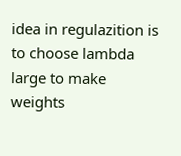idea in regulazition is to choose lambda large to make weights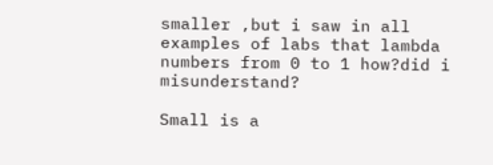smaller ,but i saw in all examples of labs that lambda numbers from 0 to 1 how?did i misunderstand?

Small is a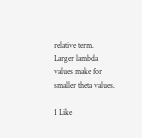relative term.
Larger lambda values make for smaller theta values.

1 Like